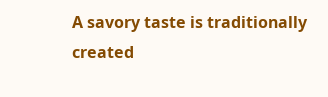A savory taste is traditionally created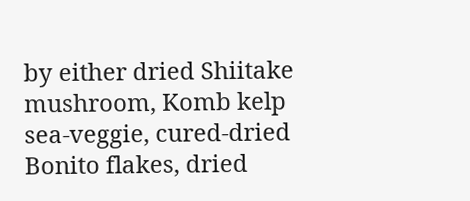by either dried Shiitake mushroom, Komb kelp sea-veggie, cured-dried Bonito flakes, dried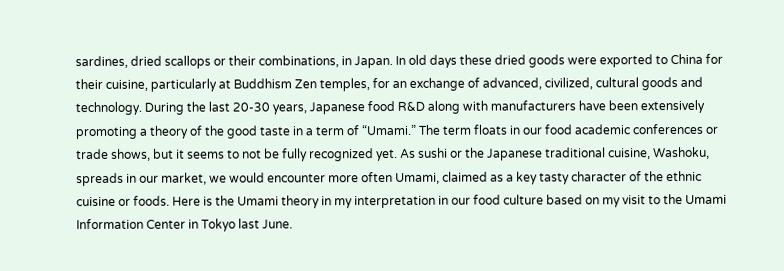sardines, dried scallops or their combinations, in Japan. In old days these dried goods were exported to China for their cuisine, particularly at Buddhism Zen temples, for an exchange of advanced, civilized, cultural goods and technology. During the last 20-30 years, Japanese food R&D along with manufacturers have been extensively promoting a theory of the good taste in a term of “Umami.” The term floats in our food academic conferences or trade shows, but it seems to not be fully recognized yet. As sushi or the Japanese traditional cuisine, Washoku, spreads in our market, we would encounter more often Umami, claimed as a key tasty character of the ethnic cuisine or foods. Here is the Umami theory in my interpretation in our food culture based on my visit to the Umami Information Center in Tokyo last June.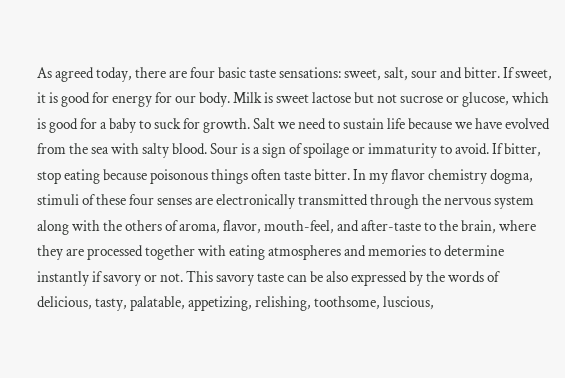As agreed today, there are four basic taste sensations: sweet, salt, sour and bitter. If sweet, it is good for energy for our body. Milk is sweet lactose but not sucrose or glucose, which is good for a baby to suck for growth. Salt we need to sustain life because we have evolved from the sea with salty blood. Sour is a sign of spoilage or immaturity to avoid. If bitter, stop eating because poisonous things often taste bitter. In my flavor chemistry dogma, stimuli of these four senses are electronically transmitted through the nervous system along with the others of aroma, flavor, mouth-feel, and after-taste to the brain, where they are processed together with eating atmospheres and memories to determine instantly if savory or not. This savory taste can be also expressed by the words of delicious, tasty, palatable, appetizing, relishing, toothsome, luscious,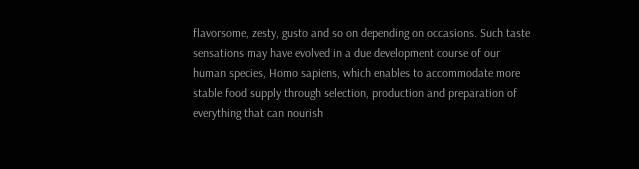flavorsome, zesty, gusto and so on depending on occasions. Such taste sensations may have evolved in a due development course of our human species, Homo sapiens, which enables to accommodate more stable food supply through selection, production and preparation of everything that can nourish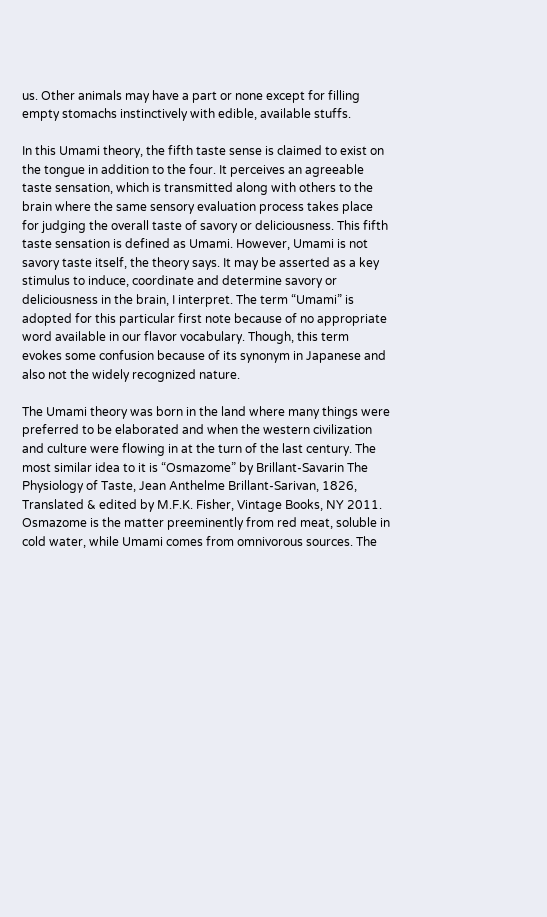us. Other animals may have a part or none except for filling empty stomachs instinctively with edible, available stuffs.

In this Umami theory, the fifth taste sense is claimed to exist on the tongue in addition to the four. It perceives an agreeable taste sensation, which is transmitted along with others to the brain where the same sensory evaluation process takes place for judging the overall taste of savory or deliciousness. This fifth taste sensation is defined as Umami. However, Umami is not savory taste itself, the theory says. It may be asserted as a key stimulus to induce, coordinate and determine savory or deliciousness in the brain, I interpret. The term “Umami” is adopted for this particular first note because of no appropriate word available in our flavor vocabulary. Though, this term evokes some confusion because of its synonym in Japanese and also not the widely recognized nature.

The Umami theory was born in the land where many things were preferred to be elaborated and when the western civilization and culture were flowing in at the turn of the last century. The most similar idea to it is “Osmazome” by Brillant-Savarin The Physiology of Taste, Jean Anthelme Brillant-Sarivan, 1826, Translated & edited by M.F.K. Fisher, Vintage Books, NY 2011. Osmazome is the matter preeminently from red meat, soluble in cold water, while Umami comes from omnivorous sources. The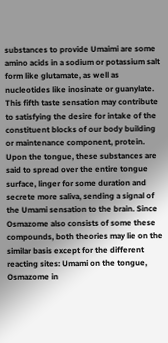substances to provide Umaimi are some amino acids in a sodium or potassium salt form like glutamate, as well as nucleotides like inosinate or guanylate. This fifth taste sensation may contribute to satisfying the desire for intake of the constituent blocks of our body building or maintenance component, protein. Upon the tongue, these substances are said to spread over the entire tongue surface, linger for some duration and secrete more saliva, sending a signal of the Umami sensation to the brain. Since Osmazome also consists of some these compounds, both theories may lie on the similar basis except for the different reacting sites: Umami on the tongue, Osmazome in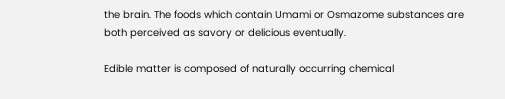the brain. The foods which contain Umami or Osmazome substances are both perceived as savory or delicious eventually.

Edible matter is composed of naturally occurring chemical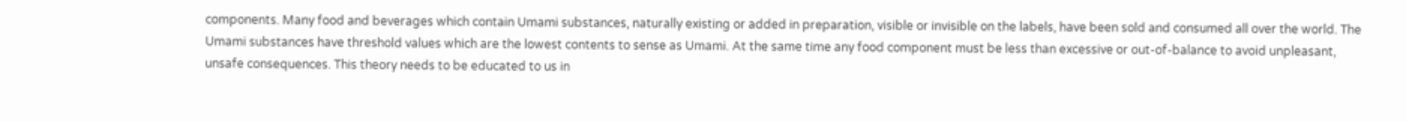components. Many food and beverages which contain Umami substances, naturally existing or added in preparation, visible or invisible on the labels, have been sold and consumed all over the world. The Umami substances have threshold values which are the lowest contents to sense as Umami. At the same time any food component must be less than excessive or out-of-balance to avoid unpleasant, unsafe consequences. This theory needs to be educated to us in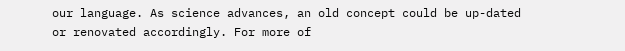our language. As science advances, an old concept could be up-dated or renovated accordingly. For more of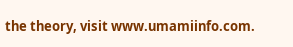the theory, visit www.umamiinfo.com.